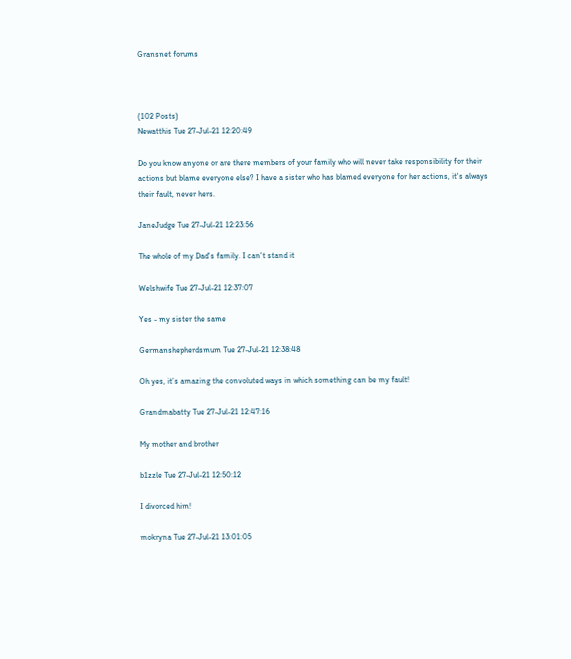Gransnet forums



(102 Posts)
Newatthis Tue 27-Jul-21 12:20:49

Do you know anyone or are there members of your family who will never take responsibility for their actions but blame everyone else? I have a sister who has blamed everyone for her actions, it's always their fault, never hers.

JaneJudge Tue 27-Jul-21 12:23:56

The whole of my Dad's family. I can't stand it

Welshwife Tue 27-Jul-21 12:37:07

Yes - my sister the same

Germanshepherdsmum Tue 27-Jul-21 12:38:48

Oh yes, it’s amazing the convoluted ways in which something can be my fault!

Grandmabatty Tue 27-Jul-21 12:47:16

My mother and brother

b1zzle Tue 27-Jul-21 12:50:12

I divorced him!

mokryna Tue 27-Jul-21 13:01:05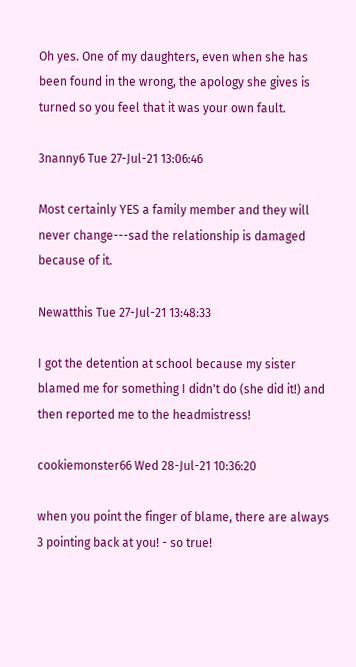Oh yes. One of my daughters, even when she has been found in the wrong, the apology she gives is turned so you feel that it was your own fault.

3nanny6 Tue 27-Jul-21 13:06:46

Most certainly YES a family member and they will never change---sad the relationship is damaged because of it.

Newatthis Tue 27-Jul-21 13:48:33

I got the detention at school because my sister blamed me for something I didn't do (she did it!) and then reported me to the headmistress!

cookiemonster66 Wed 28-Jul-21 10:36:20

when you point the finger of blame, there are always 3 pointing back at you! - so true!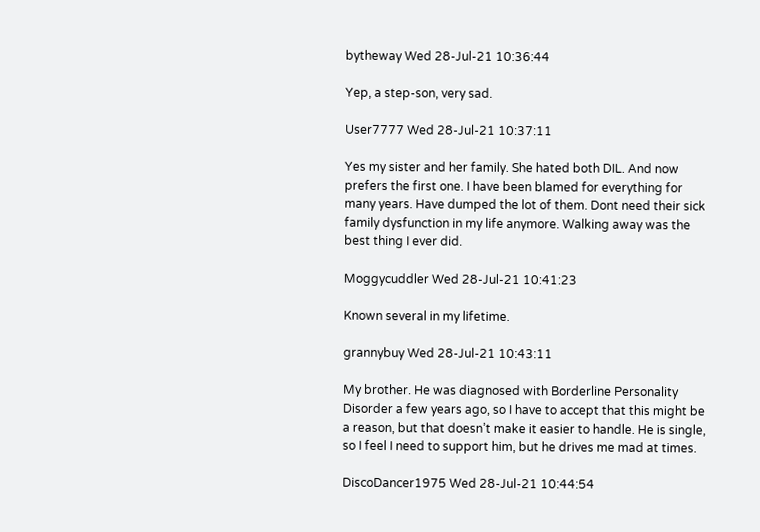bytheway Wed 28-Jul-21 10:36:44

Yep, a step-son, very sad.

User7777 Wed 28-Jul-21 10:37:11

Yes my sister and her family. She hated both DIL. And now prefers the first one. I have been blamed for everything for many years. Have dumped the lot of them. Dont need their sick family dysfunction in my life anymore. Walking away was the best thing I ever did.

Moggycuddler Wed 28-Jul-21 10:41:23

Known several in my lifetime.

grannybuy Wed 28-Jul-21 10:43:11

My brother. He was diagnosed with Borderline Personality Disorder a few years ago, so I have to accept that this might be a reason, but that doesn’t make it easier to handle. He is single, so I feel I need to support him, but he drives me mad at times.

DiscoDancer1975 Wed 28-Jul-21 10:44:54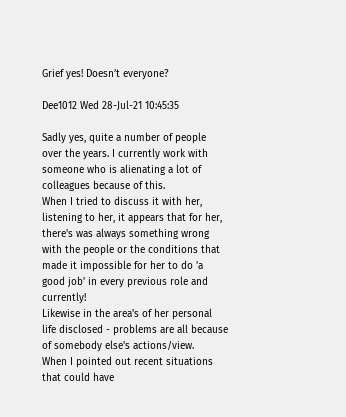Grief yes! Doesn’t everyone?

Dee1012 Wed 28-Jul-21 10:45:35

Sadly yes, quite a number of people over the years. I currently work with someone who is alienating a lot of colleagues because of this.
When I tried to discuss it with her, listening to her, it appears that for her, there's was always something wrong with the people or the conditions that made it impossible for her to do 'a good job' in every previous role and currently!
Likewise in the area's of her personal life disclosed - problems are all because of somebody else's actions/view.
When I pointed out recent situations that could have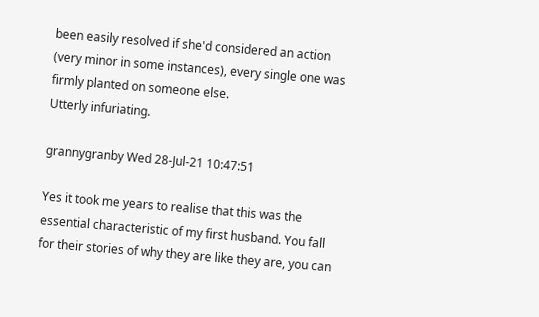been easily resolved if she'd considered an action (very minor in some instances), every single one was firmly planted on someone else.
Utterly infuriating.

grannygranby Wed 28-Jul-21 10:47:51

Yes it took me years to realise that this was the essential characteristic of my first husband. You fall for their stories of why they are like they are, you can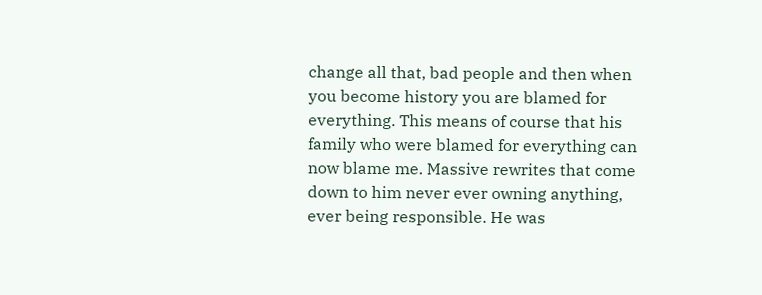change all that, bad people and then when you become history you are blamed for everything. This means of course that his family who were blamed for everything can now blame me. Massive rewrites that come down to him never ever owning anything, ever being responsible. He was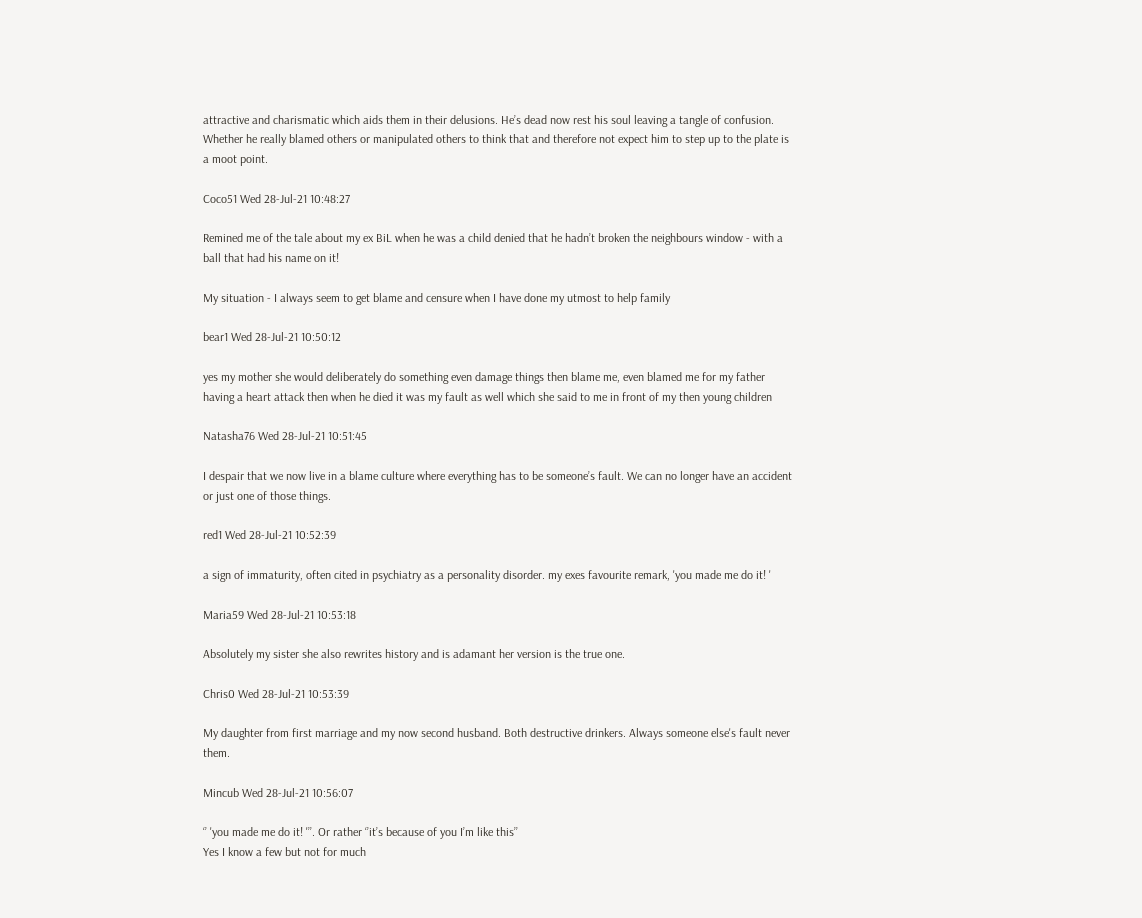attractive and charismatic which aids them in their delusions. He’s dead now rest his soul leaving a tangle of confusion. Whether he really blamed others or manipulated others to think that and therefore not expect him to step up to the plate is a moot point.

Coco51 Wed 28-Jul-21 10:48:27

Remined me of the tale about my ex BiL when he was a child denied that he hadn’t broken the neighbours window - with a ball that had his name on it!

My situation - I always seem to get blame and censure when I have done my utmost to help family

bear1 Wed 28-Jul-21 10:50:12

yes my mother she would deliberately do something even damage things then blame me, even blamed me for my father having a heart attack then when he died it was my fault as well which she said to me in front of my then young children

Natasha76 Wed 28-Jul-21 10:51:45

I despair that we now live in a blame culture where everything has to be someone’s fault. We can no longer have an accident or just one of those things.

red1 Wed 28-Jul-21 10:52:39

a sign of immaturity, often cited in psychiatry as a personality disorder. my exes favourite remark, 'you made me do it! '

Maria59 Wed 28-Jul-21 10:53:18

Absolutely my sister she also rewrites history and is adamant her version is the true one.

Chris0 Wed 28-Jul-21 10:53:39

My daughter from first marriage and my now second husband. Both destructive drinkers. Always someone else's fault never them.

Mincub Wed 28-Jul-21 10:56:07

‘’ 'you made me do it! '’’. Or rather ‘’it’s because of you I’m like this’’
Yes I know a few but not for much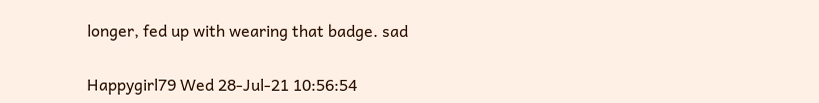longer, fed up with wearing that badge. sad

Happygirl79 Wed 28-Jul-21 10:56:54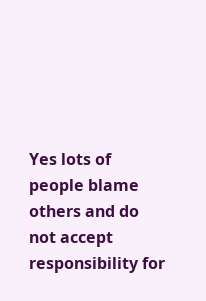Yes lots of people blame others and do not accept responsibility for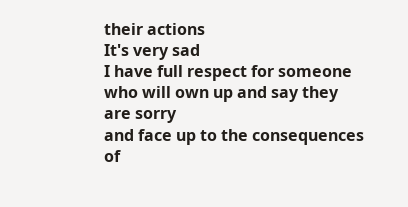their actions
It's very sad
I have full respect for someone who will own up and say they are sorry
and face up to the consequences of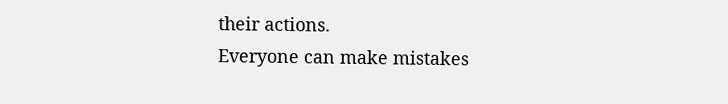their actions.
Everyone can make mistakes